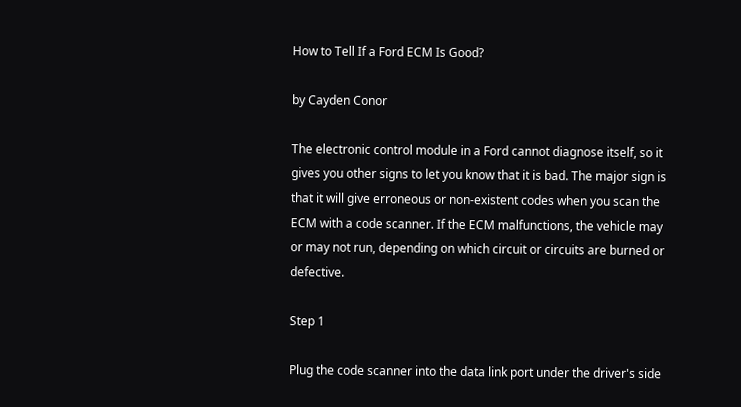How to Tell If a Ford ECM Is Good?

by Cayden Conor

The electronic control module in a Ford cannot diagnose itself, so it gives you other signs to let you know that it is bad. The major sign is that it will give erroneous or non-existent codes when you scan the ECM with a code scanner. If the ECM malfunctions, the vehicle may or may not run, depending on which circuit or circuits are burned or defective.

Step 1

Plug the code scanner into the data link port under the driver's side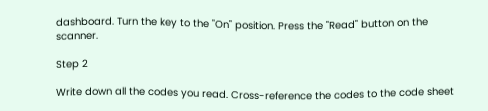dashboard. Turn the key to the "On" position. Press the "Read" button on the scanner.

Step 2

Write down all the codes you read. Cross-reference the codes to the code sheet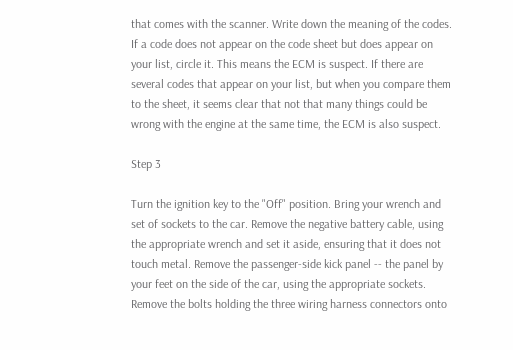that comes with the scanner. Write down the meaning of the codes. If a code does not appear on the code sheet but does appear on your list, circle it. This means the ECM is suspect. If there are several codes that appear on your list, but when you compare them to the sheet, it seems clear that not that many things could be wrong with the engine at the same time, the ECM is also suspect.

Step 3

Turn the ignition key to the "Off" position. Bring your wrench and set of sockets to the car. Remove the negative battery cable, using the appropriate wrench and set it aside, ensuring that it does not touch metal. Remove the passenger-side kick panel -- the panel by your feet on the side of the car, using the appropriate sockets. Remove the bolts holding the three wiring harness connectors onto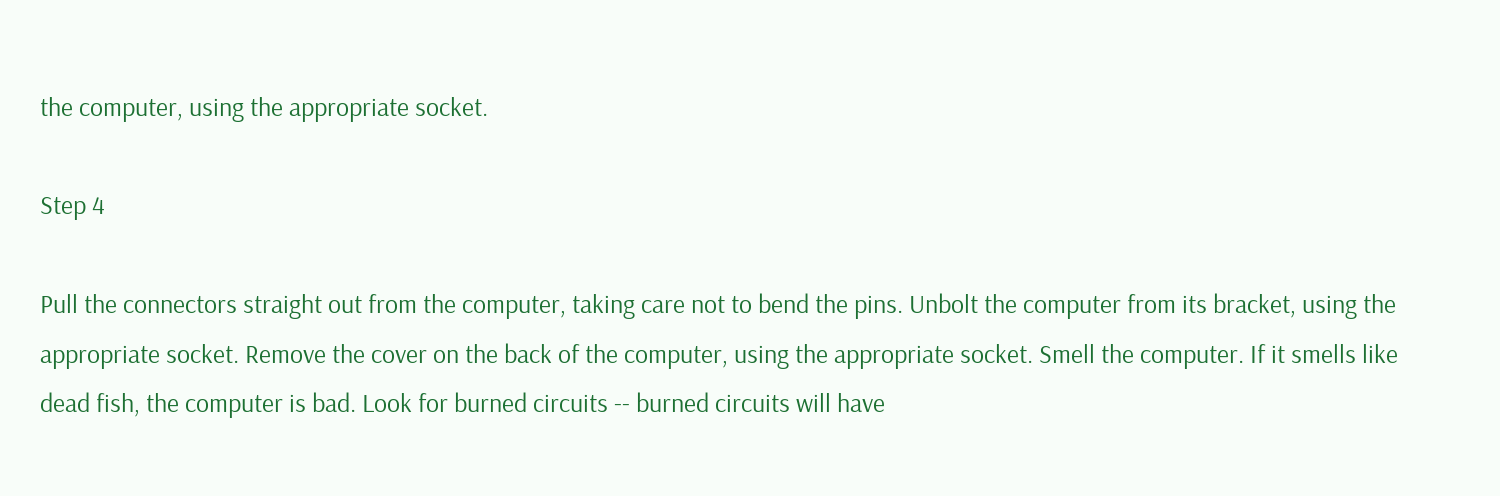the computer, using the appropriate socket.

Step 4

Pull the connectors straight out from the computer, taking care not to bend the pins. Unbolt the computer from its bracket, using the appropriate socket. Remove the cover on the back of the computer, using the appropriate socket. Smell the computer. If it smells like dead fish, the computer is bad. Look for burned circuits -- burned circuits will have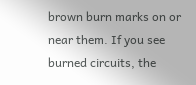brown burn marks on or near them. If you see burned circuits, the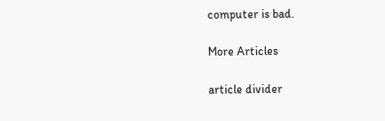computer is bad.

More Articles

article divider